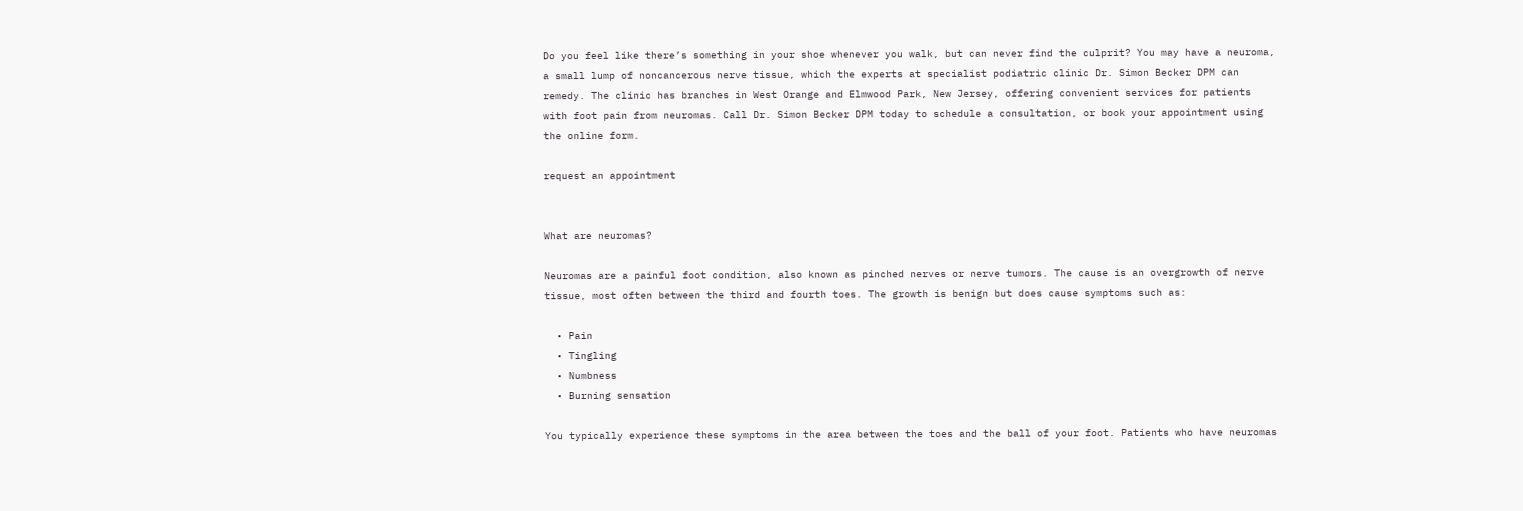Do you feel like there’s something in your shoe whenever you walk, but can never find the culprit? You may have a neuroma, a small lump of noncancerous nerve tissue, which the experts at specialist podiatric clinic Dr. Simon Becker DPM can remedy. The clinic has branches in West Orange and Elmwood Park, New Jersey, offering convenient services for patients with foot pain from neuromas. Call Dr. Simon Becker DPM today to schedule a consultation, or book your appointment using the online form.

request an appointment


What are neuromas?

Neuromas are a painful foot condition, also known as pinched nerves or nerve tumors. The cause is an overgrowth of nerve tissue, most often between the third and fourth toes. The growth is benign but does cause symptoms such as:

  • Pain
  • Tingling
  • Numbness
  • Burning sensation

You typically experience these symptoms in the area between the toes and the ball of your foot. Patients who have neuromas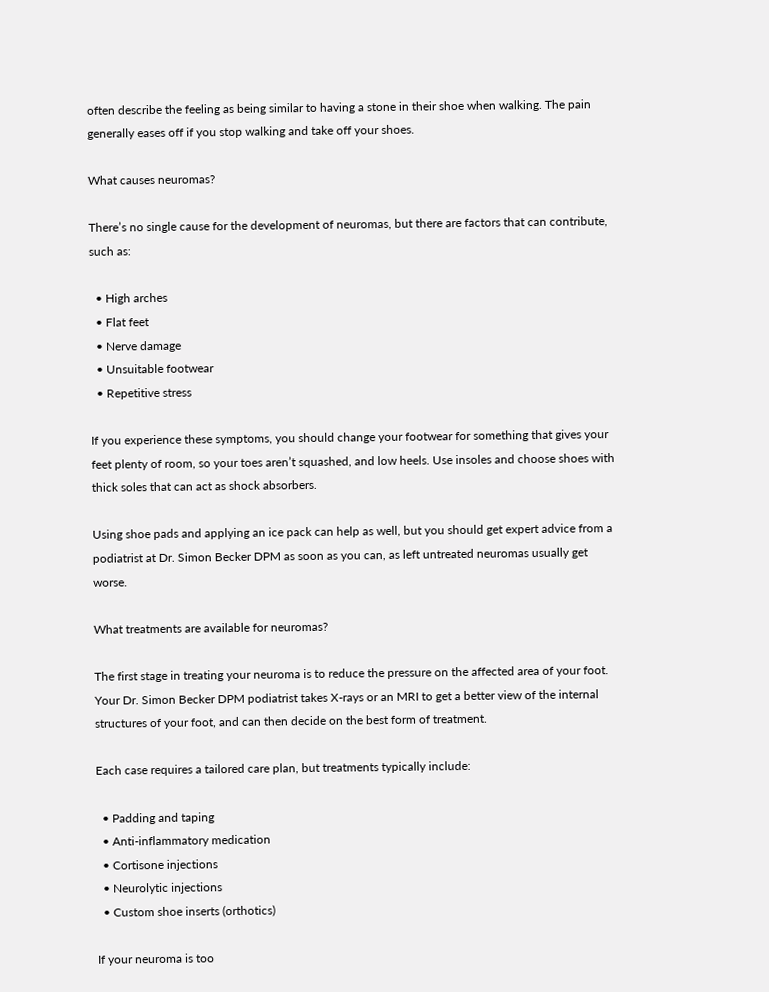often describe the feeling as being similar to having a stone in their shoe when walking. The pain generally eases off if you stop walking and take off your shoes.

What causes neuromas?

There’s no single cause for the development of neuromas, but there are factors that can contribute, such as:

  • High arches
  • Flat feet
  • Nerve damage
  • Unsuitable footwear
  • Repetitive stress

If you experience these symptoms, you should change your footwear for something that gives your feet plenty of room, so your toes aren’t squashed, and low heels. Use insoles and choose shoes with thick soles that can act as shock absorbers.

Using shoe pads and applying an ice pack can help as well, but you should get expert advice from a podiatrist at Dr. Simon Becker DPM as soon as you can, as left untreated neuromas usually get worse.

What treatments are available for neuromas?

The first stage in treating your neuroma is to reduce the pressure on the affected area of your foot. Your Dr. Simon Becker DPM podiatrist takes X-rays or an MRI to get a better view of the internal structures of your foot, and can then decide on the best form of treatment.

Each case requires a tailored care plan, but treatments typically include:

  • Padding and taping
  • Anti-inflammatory medication
  • Cortisone injections
  • Neurolytic injections
  • Custom shoe inserts (orthotics)

If your neuroma is too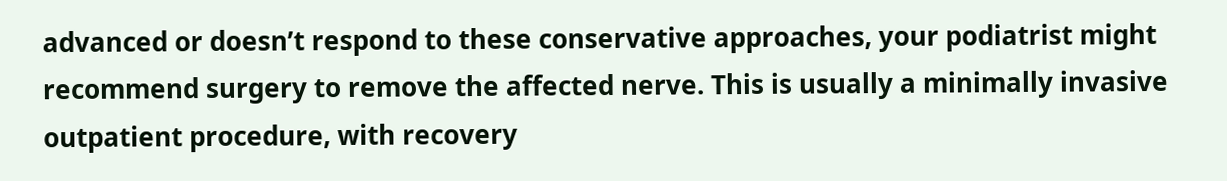advanced or doesn’t respond to these conservative approaches, your podiatrist might recommend surgery to remove the affected nerve. This is usually a minimally invasive outpatient procedure, with recovery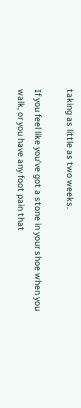taking as little as two weeks.

If you feel like you’ve got a stone in your shoe when you walk, or you have any foot pain that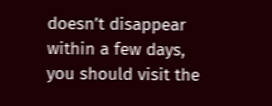doesn’t disappear within a few days, you should visit the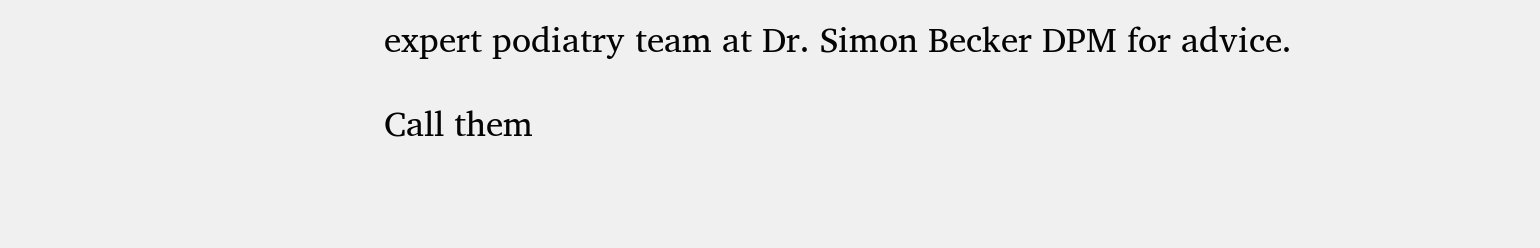expert podiatry team at Dr. Simon Becker DPM for advice.

Call them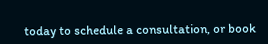today to schedule a consultation, or book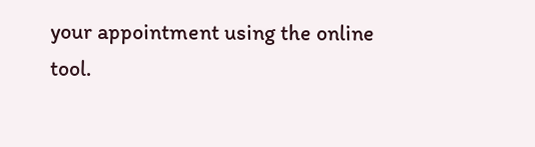your appointment using the online tool.